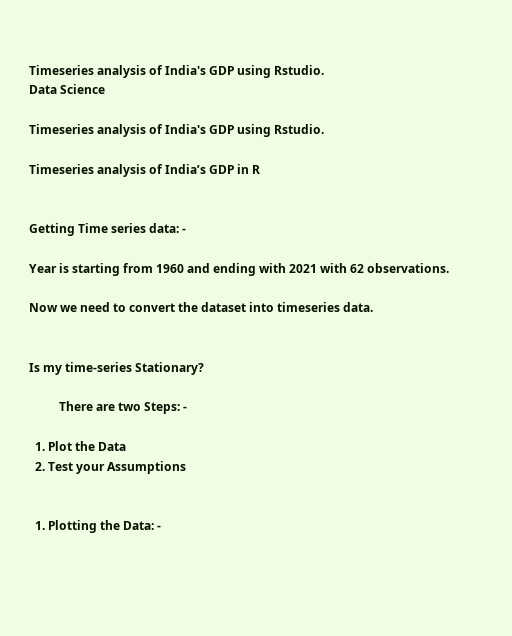Timeseries analysis of India's GDP using Rstudio.
Data Science

Timeseries analysis of India's GDP using Rstudio.

Timeseries analysis of India’s GDP in R


Getting Time series data: -

Year is starting from 1960 and ending with 2021 with 62 observations.

Now we need to convert the dataset into timeseries data.


Is my time-series Stationary?

          There are two Steps: -

  1. Plot the Data
  2. Test your Assumptions


  1. Plotting the Data: -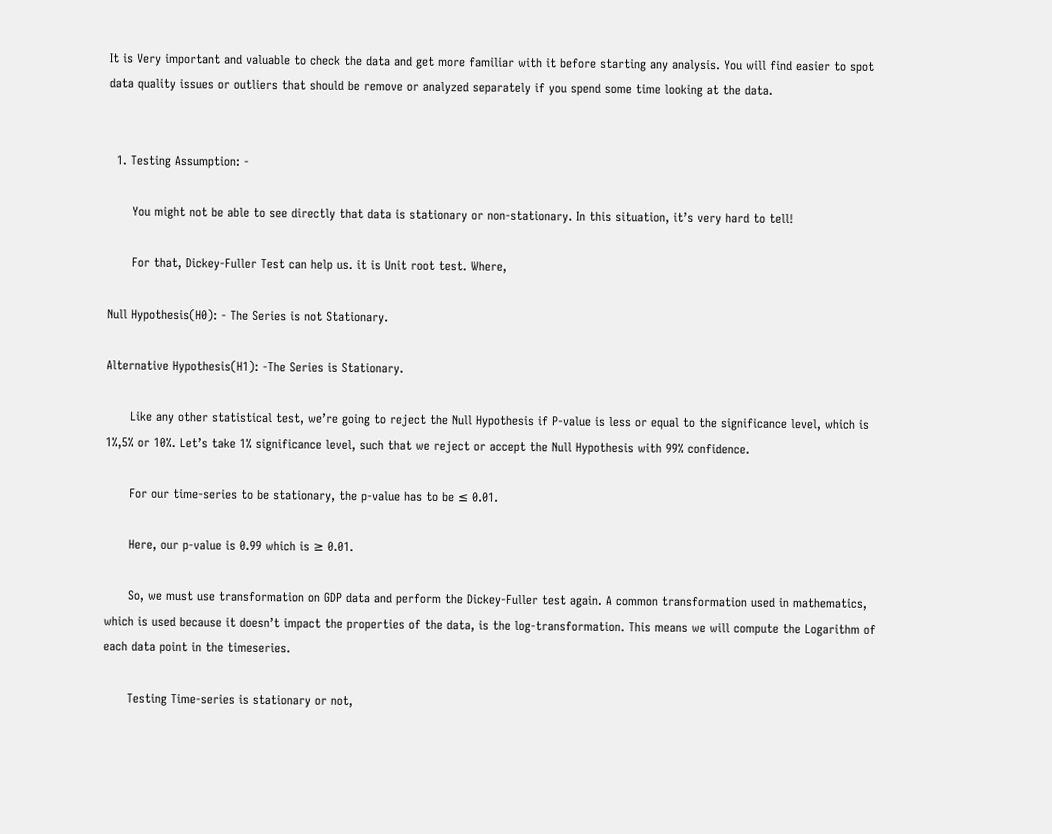It is Very important and valuable to check the data and get more familiar with it before starting any analysis. You will find easier to spot data quality issues or outliers that should be remove or analyzed separately if you spend some time looking at the data.


  1. Testing Assumption: -

      You might not be able to see directly that data is stationary or non-stationary. In this situation, it’s very hard to tell!

      For that, Dickey-Fuller Test can help us. it is Unit root test. Where,

Null Hypothesis(H0): - The Series is not Stationary.

Alternative Hypothesis(H1): -The Series is Stationary.

      Like any other statistical test, we’re going to reject the Null Hypothesis if P-value is less or equal to the significance level, which is 1%,5% or 10%. Let’s take 1% significance level, such that we reject or accept the Null Hypothesis with 99% confidence.

      For our time-series to be stationary, the p-value has to be ≤ 0.01.

      Here, our p-value is 0.99 which is ≥ 0.01.

      So, we must use transformation on GDP data and perform the Dickey-Fuller test again. A common transformation used in mathematics, which is used because it doesn’t impact the properties of the data, is the log-transformation. This means we will compute the Logarithm of each data point in the timeseries.

      Testing Time-series is stationary or not,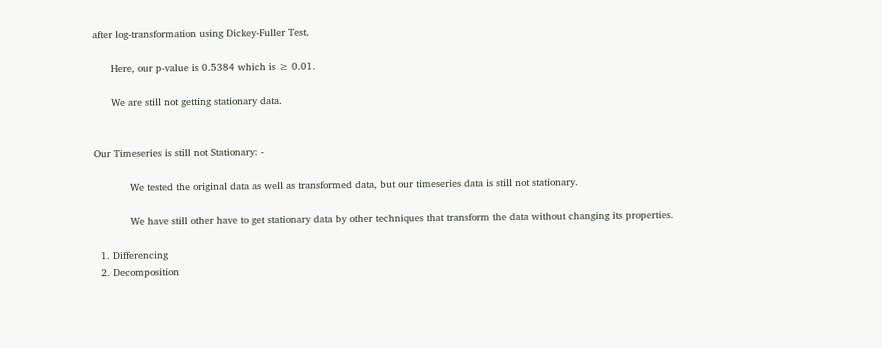after log-transformation using Dickey-Fuller Test.

      Here, our p-value is 0.5384 which is ≥ 0.01.

      We are still not getting stationary data.


Our Timeseries is still not Stationary: -

            We tested the original data as well as transformed data, but our timeseries data is still not stationary.

            We have still other have to get stationary data by other techniques that transform the data without changing its properties.

  1. Differencing
  2. Decomposition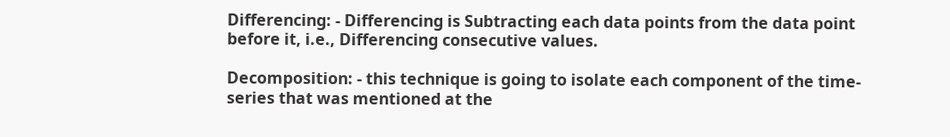Differencing: - Differencing is Subtracting each data points from the data point before it, i.e., Differencing consecutive values.

Decomposition: - this technique is going to isolate each component of the time-series that was mentioned at the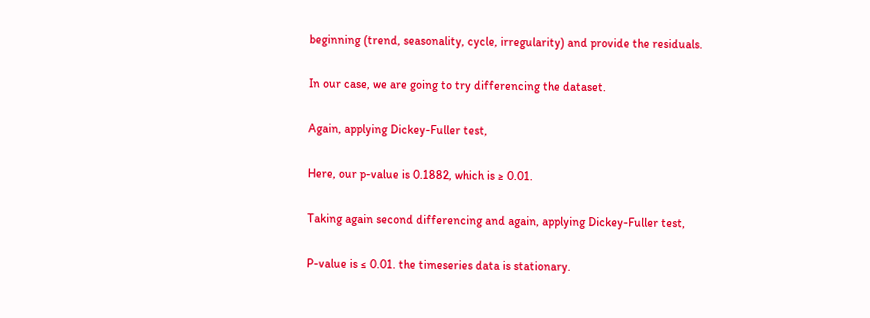beginning (trend, seasonality, cycle, irregularity) and provide the residuals.

In our case, we are going to try differencing the dataset.

Again, applying Dickey-Fuller test,

Here, our p-value is 0.1882, which is ≥ 0.01.

Taking again second differencing and again, applying Dickey-Fuller test,

P-value is ≤ 0.01. the timeseries data is stationary.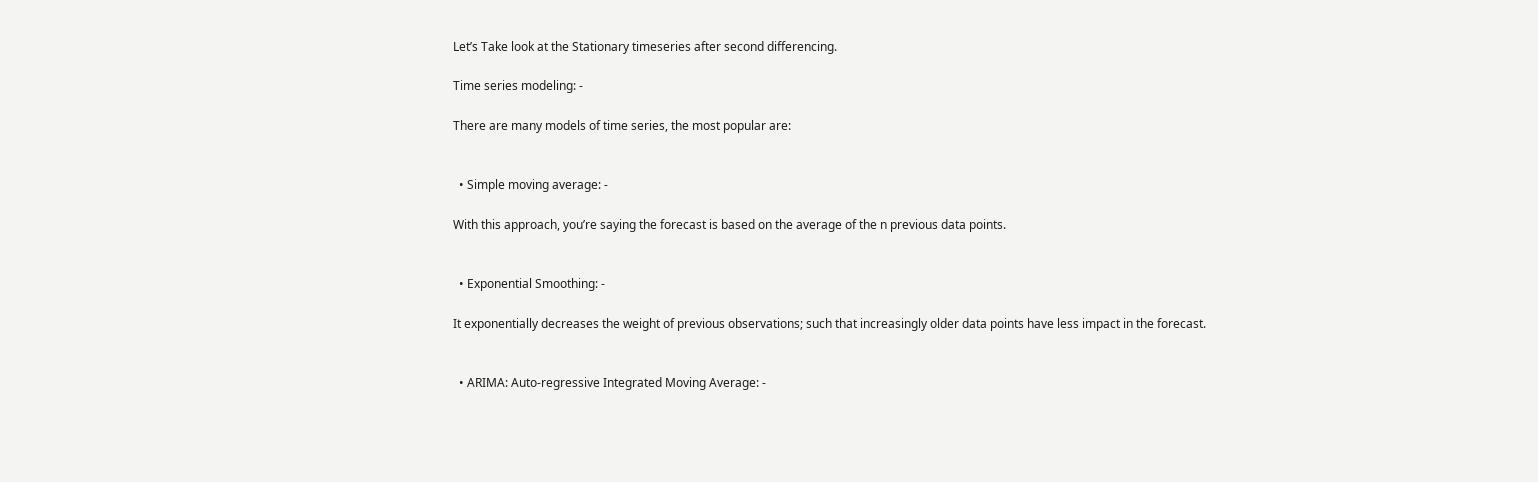Let’s Take look at the Stationary timeseries after second differencing.

Time series modeling: -

There are many models of time series, the most popular are:


  • Simple moving average: -

With this approach, you’re saying the forecast is based on the average of the n previous data points.


  • Exponential Smoothing: -

It exponentially decreases the weight of previous observations; such that increasingly older data points have less impact in the forecast.


  • ARIMA: Auto-regressive Integrated Moving Average: -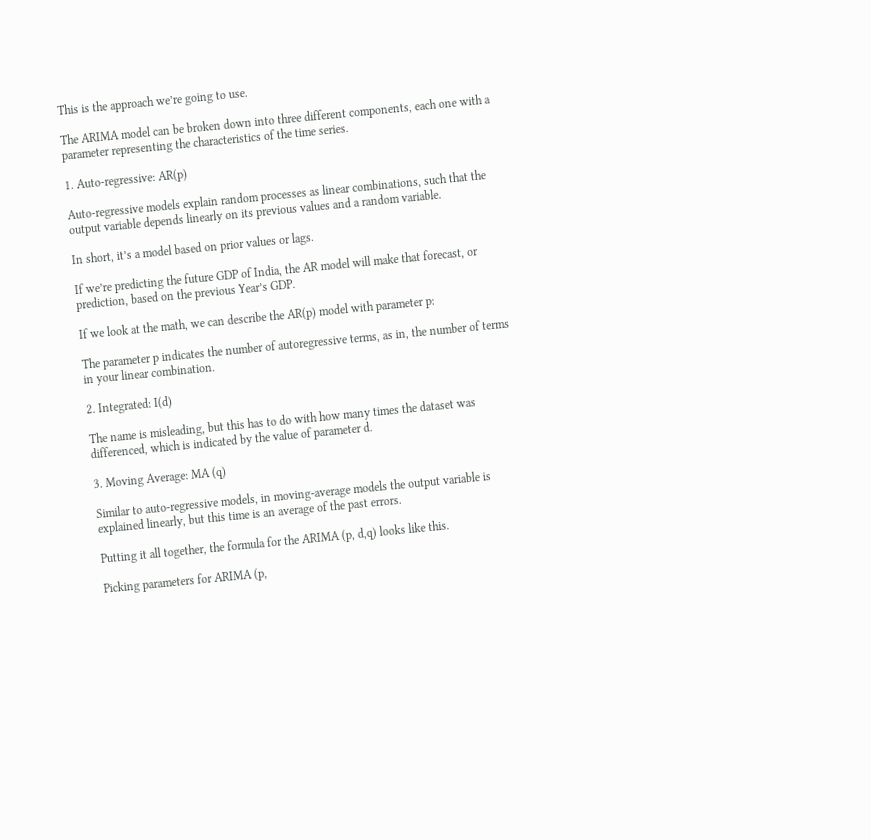This is the approach we’re going to use.

The ARIMA model can be broken down into three different components, each one with a parameter representing the characteristics of the time series.

1. Auto-regressive: AR(p)

Auto-regressive models explain random processes as linear combinations, such that the output variable depends linearly on its previous values and a random variable.

In short, it’s a model based on prior values or lags.

If we’re predicting the future GDP of India, the AR model will make that forecast, or prediction, based on the previous Year’s GDP.

If we look at the math, we can describe the AR(p) model with parameter p:

The parameter p indicates the number of autoregressive terms, as in, the number of terms in your linear combination.

2. Integrated: I(d)

The name is misleading, but this has to do with how many times the dataset was differenced, which is indicated by the value of parameter d.

3. Moving Average: MA (q)

Similar to auto-regressive models, in moving-average models the output variable is explained linearly, but this time is an average of the past errors.

Putting it all together, the formula for the ARIMA (p, d,q) looks like this.

Picking parameters for ARIMA (p,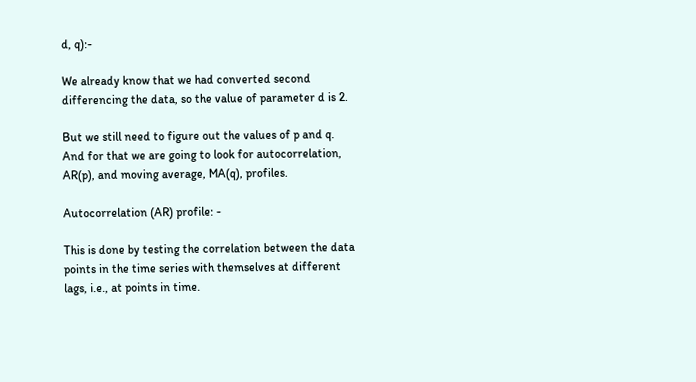d, q):-

We already know that we had converted second differencing the data, so the value of parameter d is 2.

But we still need to figure out the values of p and q. And for that we are going to look for autocorrelation, AR(p), and moving average, MA(q), profiles.

Autocorrelation (AR) profile: -

This is done by testing the correlation between the data points in the time series with themselves at different lags, i.e., at points in time.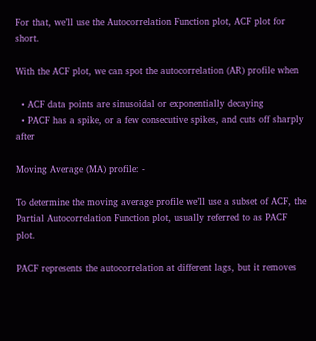For that, we’ll use the Autocorrelation Function plot, ACF plot for short.

With the ACF plot, we can spot the autocorrelation (AR) profile when

  • ACF data points are sinusoidal or exponentially decaying
  • PACF has a spike, or a few consecutive spikes, and cuts off sharply after

Moving Average (MA) profile: -

To determine the moving average profile we’ll use a subset of ACF, the Partial Autocorrelation Function plot, usually referred to as PACF plot.

PACF represents the autocorrelation at different lags, but it removes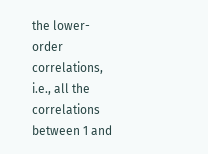the lower-order correlations, i.e., all the correlations between 1 and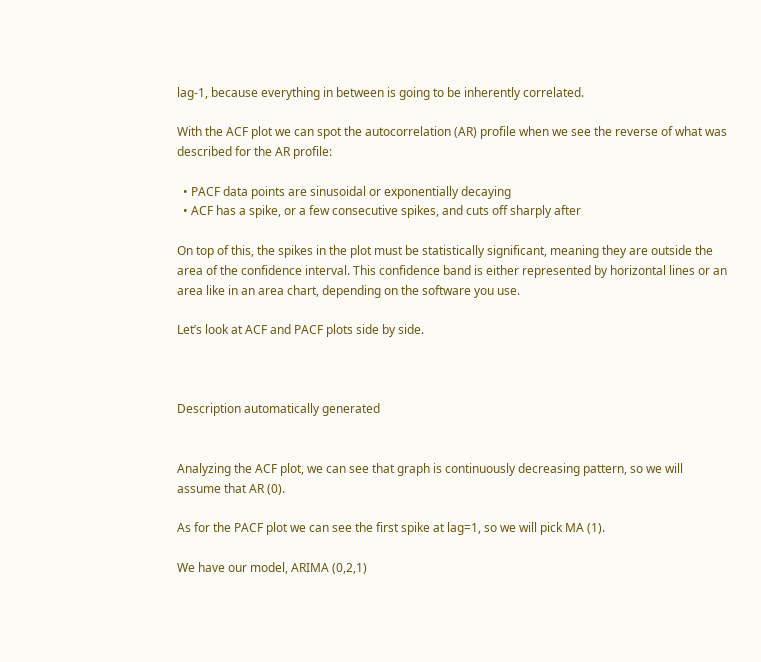lag-1, because everything in between is going to be inherently correlated.

With the ACF plot we can spot the autocorrelation (AR) profile when we see the reverse of what was described for the AR profile:

  • PACF data points are sinusoidal or exponentially decaying
  • ACF has a spike, or a few consecutive spikes, and cuts off sharply after

On top of this, the spikes in the plot must be statistically significant, meaning they are outside the area of the confidence interval. This confidence band is either represented by horizontal lines or an area like in an area chart, depending on the software you use.

Let’s look at ACF and PACF plots side by side.



Description automatically generated


Analyzing the ACF plot, we can see that graph is continuously decreasing pattern, so we will assume that AR (0).

As for the PACF plot we can see the first spike at lag=1, so we will pick MA (1).

We have our model, ARIMA (0,2,1)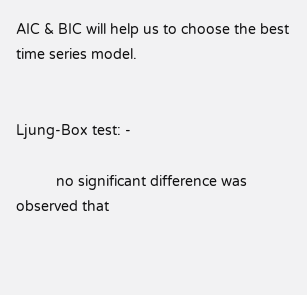AIC & BIC will help us to choose the best time series model.


Ljung-Box test: -

          no significant difference was observed that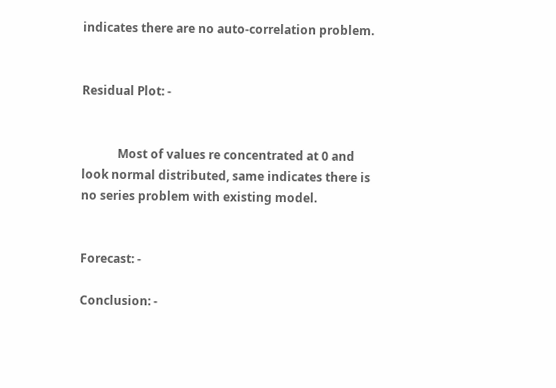indicates there are no auto-correlation problem.


Residual Plot: -


            Most of values re concentrated at 0 and look normal distributed, same indicates there is no series problem with existing model.


Forecast: -

Conclusion: -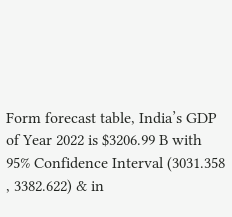Form forecast table, India’s GDP of Year 2022 is $3206.99 B with 95% Confidence Interval (3031.358 , 3382.622) & in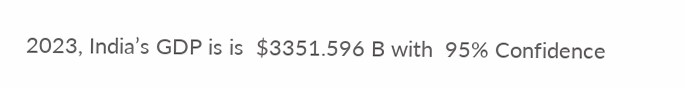2023, India’s GDP is is  $3351.596 B with  95% Confidence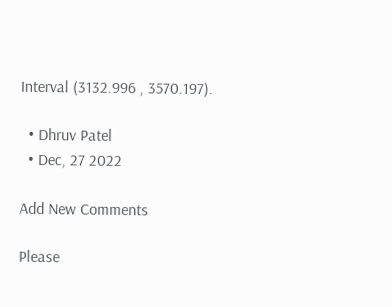Interval (3132.996 , 3570.197).

  • Dhruv Patel
  • Dec, 27 2022

Add New Comments

Please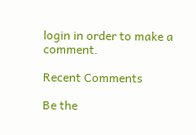login in order to make a comment.

Recent Comments

Be the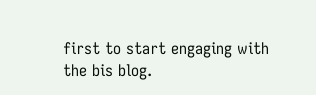first to start engaging with the bis blog.